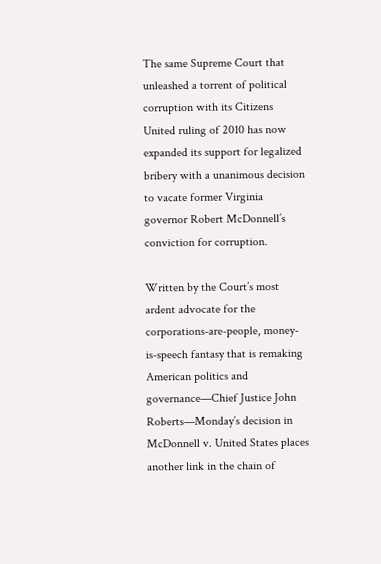The same Supreme Court that unleashed a torrent of political corruption with its Citizens United ruling of 2010 has now expanded its support for legalized bribery with a unanimous decision to vacate former Virginia governor Robert McDonnell’s conviction for corruption.

Written by the Court’s most ardent advocate for the corporations-are-people, money-is-speech fantasy that is remaking American politics and governance—Chief Justice John Roberts—Monday’s decision in McDonnell v. United States places another link in the chain of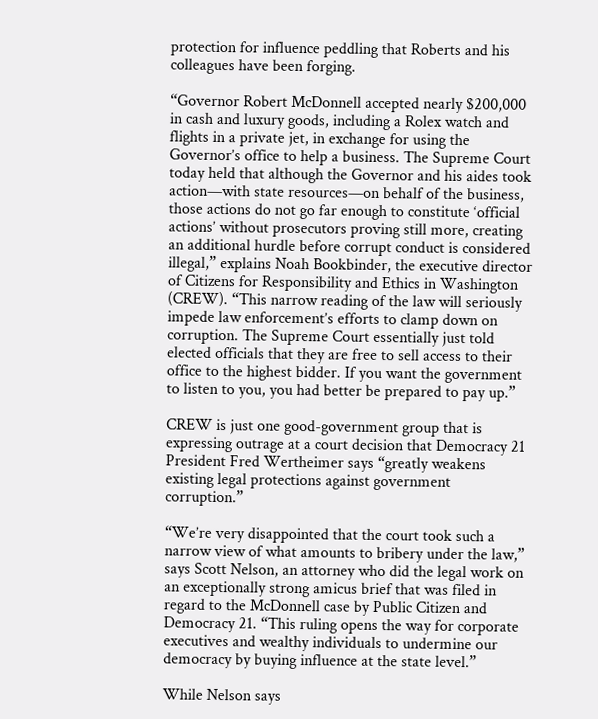protection for influence peddling that Roberts and his colleagues have been forging.

“Governor Robert McDonnell accepted nearly $200,000 in cash and luxury goods, including a Rolex watch and flights in a private jet, in exchange for using the Governor’s office to help a business. The Supreme Court today held that although the Governor and his aides took action—with state resources—on behalf of the business, those actions do not go far enough to constitute ‘official actions’ without prosecutors proving still more, creating an additional hurdle before corrupt conduct is considered illegal,” explains Noah Bookbinder, the executive director of Citizens for Responsibility and Ethics in Washington (CREW). “This narrow reading of the law will seriously impede law enforcement’s efforts to clamp down on corruption. The Supreme Court essentially just told elected officials that they are free to sell access to their office to the highest bidder. If you want the government to listen to you, you had better be prepared to pay up.”

CREW is just one good-government group that is expressing outrage at a court decision that Democracy 21 President Fred Wertheimer says “greatly weakens existing legal protections against government corruption.”

“We’re very disappointed that the court took such a narrow view of what amounts to bribery under the law,” says Scott Nelson, an attorney who did the legal work on an exceptionally strong amicus brief that was filed in regard to the McDonnell case by Public Citizen and Democracy 21. “This ruling opens the way for corporate executives and wealthy individuals to undermine our democracy by buying influence at the state level.”

While Nelson says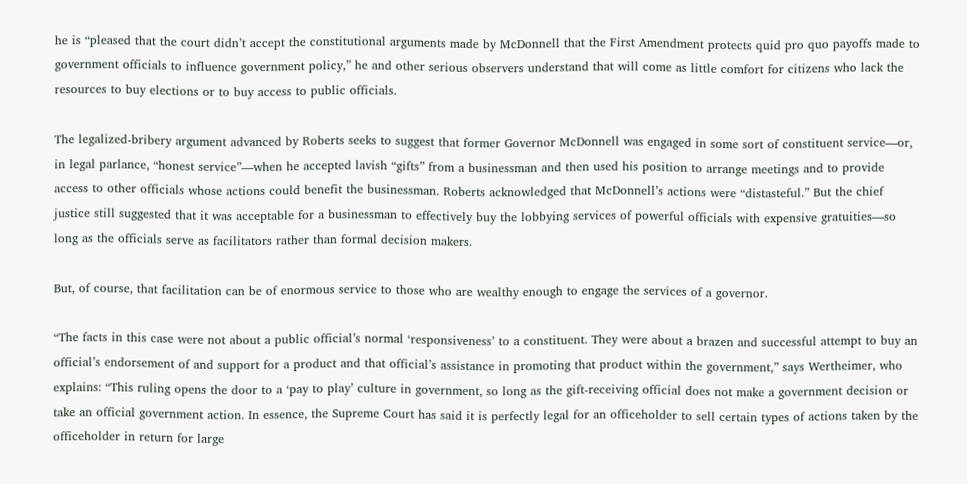he is “pleased that the court didn’t accept the constitutional arguments made by McDonnell that the First Amendment protects quid pro quo payoffs made to government officials to influence government policy,” he and other serious observers understand that will come as little comfort for citizens who lack the resources to buy elections or to buy access to public officials.

The legalized-bribery argument advanced by Roberts seeks to suggest that former Governor McDonnell was engaged in some sort of constituent service—or, in legal parlance, “honest service”—when he accepted lavish “gifts” from a businessman and then used his position to arrange meetings and to provide access to other officials whose actions could benefit the businessman. Roberts acknowledged that McDonnell’s actions were “distasteful.” But the chief justice still suggested that it was acceptable for a businessman to effectively buy the lobbying services of powerful officials with expensive gratuities—so long as the officials serve as facilitators rather than formal decision makers.

But, of course, that facilitation can be of enormous service to those who are wealthy enough to engage the services of a governor.

“The facts in this case were not about a public official’s normal ‘responsiveness’ to a constituent. They were about a brazen and successful attempt to buy an official’s endorsement of and support for a product and that official’s assistance in promoting that product within the government,” says Wertheimer, who explains: “This ruling opens the door to a ‘pay to play’ culture in government, so long as the gift-receiving official does not make a government decision or take an official government action. In essence, the Supreme Court has said it is perfectly legal for an officeholder to sell certain types of actions taken by the officeholder in return for large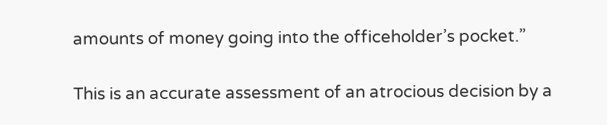amounts of money going into the officeholder’s pocket.”

This is an accurate assessment of an atrocious decision by a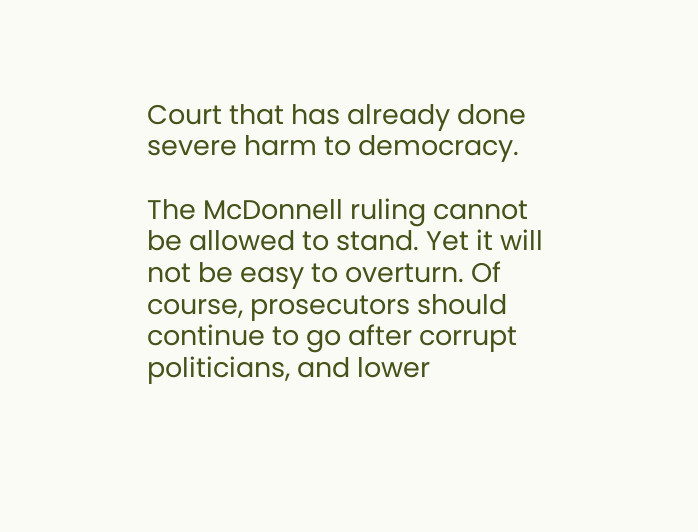Court that has already done severe harm to democracy.

The McDonnell ruling cannot be allowed to stand. Yet it will not be easy to overturn. Of course, prosecutors should continue to go after corrupt politicians, and lower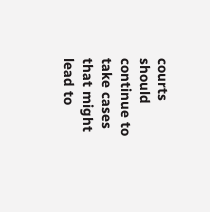courts should continue to take cases that might lead to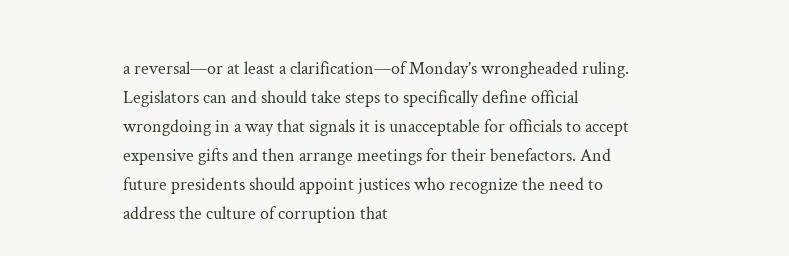a reversal—or at least a clarification—of Monday’s wrongheaded ruling. Legislators can and should take steps to specifically define official wrongdoing in a way that signals it is unacceptable for officials to accept expensive gifts and then arrange meetings for their benefactors. And future presidents should appoint justices who recognize the need to address the culture of corruption that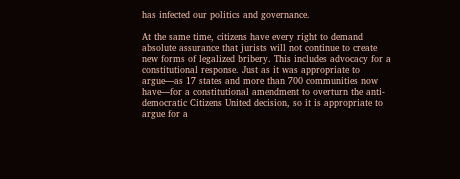has infected our politics and governance.

At the same time, citizens have every right to demand absolute assurance that jurists will not continue to create new forms of legalized bribery. This includes advocacy for a constitutional response. Just as it was appropriate to argue—as 17 states and more than 700 communities now have—for a constitutional amendment to overturn the anti-democratic Citizens United decision, so it is appropriate to argue for a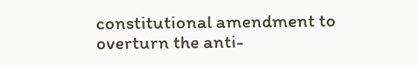constitutional amendment to overturn the anti-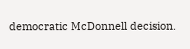democratic McDonnell decision.